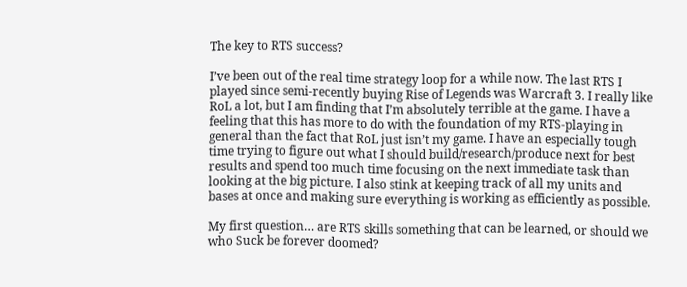The key to RTS success?

I’ve been out of the real time strategy loop for a while now. The last RTS I played since semi-recently buying Rise of Legends was Warcraft 3. I really like RoL a lot, but I am finding that I’m absolutely terrible at the game. I have a feeling that this has more to do with the foundation of my RTS-playing in general than the fact that RoL just isn’t my game. I have an especially tough time trying to figure out what I should build/research/produce next for best results and spend too much time focusing on the next immediate task than looking at the big picture. I also stink at keeping track of all my units and bases at once and making sure everything is working as efficiently as possible.

My first question… are RTS skills something that can be learned, or should we who Suck be forever doomed?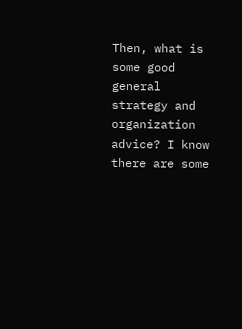Then, what is some good general strategy and organization advice? I know there are some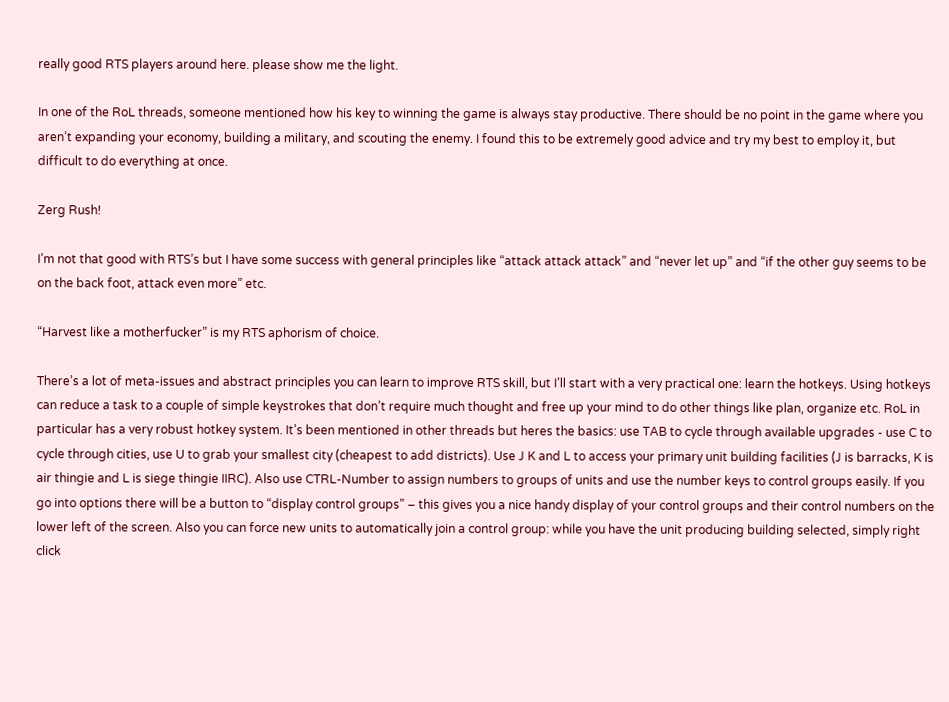really good RTS players around here. please show me the light.

In one of the RoL threads, someone mentioned how his key to winning the game is always stay productive. There should be no point in the game where you aren’t expanding your economy, building a military, and scouting the enemy. I found this to be extremely good advice and try my best to employ it, but difficult to do everything at once.

Zerg Rush!

I’m not that good with RTS’s but I have some success with general principles like “attack attack attack” and “never let up” and “if the other guy seems to be on the back foot, attack even more” etc.

“Harvest like a motherfucker” is my RTS aphorism of choice.

There’s a lot of meta-issues and abstract principles you can learn to improve RTS skill, but I’ll start with a very practical one: learn the hotkeys. Using hotkeys can reduce a task to a couple of simple keystrokes that don’t require much thought and free up your mind to do other things like plan, organize etc. RoL in particular has a very robust hotkey system. It’s been mentioned in other threads but heres the basics: use TAB to cycle through available upgrades - use C to cycle through cities, use U to grab your smallest city (cheapest to add districts). Use J K and L to access your primary unit building facilities (J is barracks, K is air thingie and L is siege thingie IIRC). Also use CTRL-Number to assign numbers to groups of units and use the number keys to control groups easily. If you go into options there will be a button to “display control groups” – this gives you a nice handy display of your control groups and their control numbers on the lower left of the screen. Also you can force new units to automatically join a control group: while you have the unit producing building selected, simply right click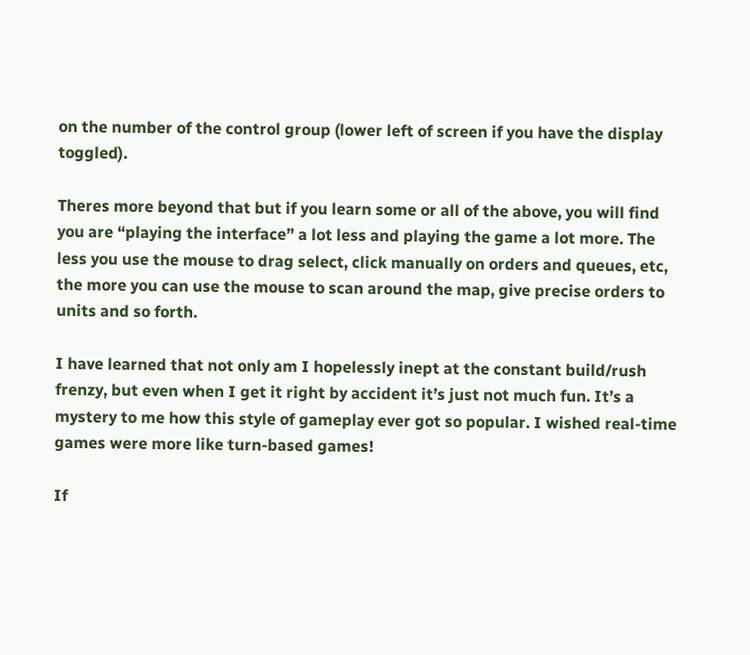on the number of the control group (lower left of screen if you have the display toggled).

Theres more beyond that but if you learn some or all of the above, you will find you are “playing the interface” a lot less and playing the game a lot more. The less you use the mouse to drag select, click manually on orders and queues, etc, the more you can use the mouse to scan around the map, give precise orders to units and so forth.

I have learned that not only am I hopelessly inept at the constant build/rush frenzy, but even when I get it right by accident it’s just not much fun. It’s a mystery to me how this style of gameplay ever got so popular. I wished real-time games were more like turn-based games!

If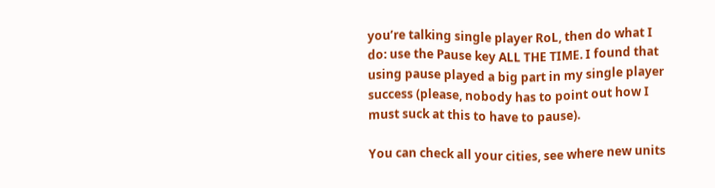you’re talking single player RoL, then do what I do: use the Pause key ALL THE TIME. I found that using pause played a big part in my single player success (please, nobody has to point out how I must suck at this to have to pause).

You can check all your cities, see where new units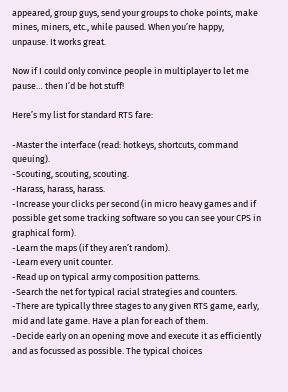appeared, group guys, send your groups to choke points, make mines, miners, etc., while paused. When you’re happy, unpause. It works great.

Now if I could only convince people in multiplayer to let me pause… then I’d be hot stuff!

Here’s my list for standard RTS fare:

-Master the interface (read: hotkeys, shortcuts, command queuing).
-Scouting, scouting, scouting.
-Harass, harass, harass.
-Increase your clicks per second (in micro heavy games and if possible get some tracking software so you can see your CPS in graphical form).
-Learn the maps (if they aren’t random).
-Learn every unit counter.
-Read up on typical army composition patterns.
-Search the net for typical racial strategies and counters.
-There are typically three stages to any given RTS game, early, mid and late game. Have a plan for each of them.
-Decide early on an opening move and execute it as efficiently and as focussed as possible. The typical choices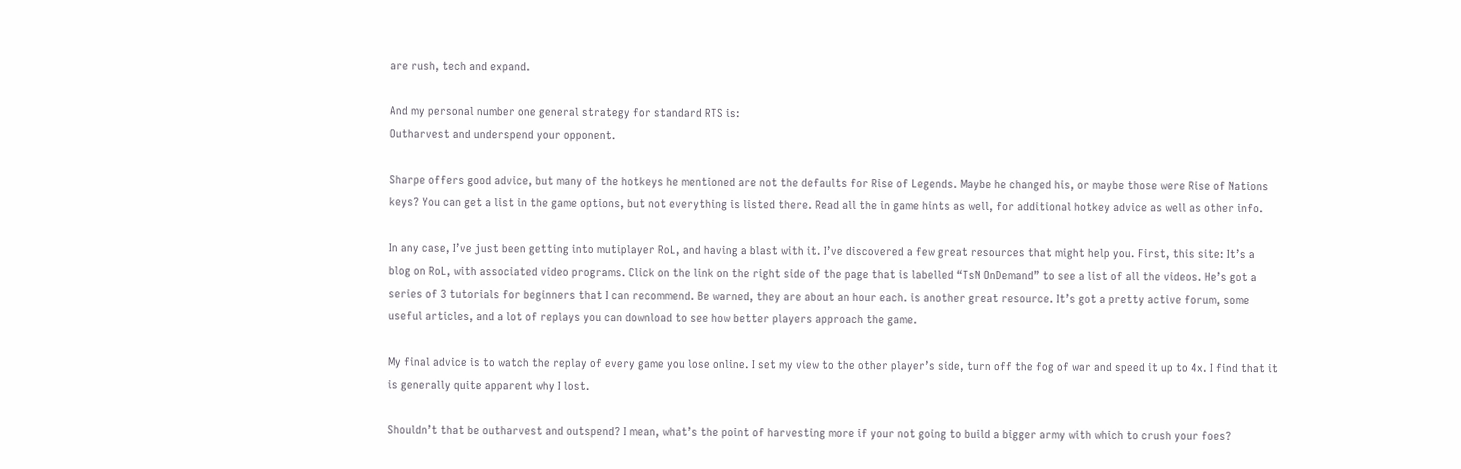are rush, tech and expand.

And my personal number one general strategy for standard RTS is:
Outharvest and underspend your opponent.

Sharpe offers good advice, but many of the hotkeys he mentioned are not the defaults for Rise of Legends. Maybe he changed his, or maybe those were Rise of Nations keys? You can get a list in the game options, but not everything is listed there. Read all the in game hints as well, for additional hotkey advice as well as other info.

In any case, I’ve just been getting into mutiplayer RoL, and having a blast with it. I’ve discovered a few great resources that might help you. First, this site: It’s a blog on RoL, with associated video programs. Click on the link on the right side of the page that is labelled “TsN OnDemand” to see a list of all the videos. He’s got a series of 3 tutorials for beginners that I can recommend. Be warned, they are about an hour each. is another great resource. It’s got a pretty active forum, some useful articles, and a lot of replays you can download to see how better players approach the game.

My final advice is to watch the replay of every game you lose online. I set my view to the other player’s side, turn off the fog of war and speed it up to 4x. I find that it is generally quite apparent why I lost.

Shouldn’t that be outharvest and outspend? I mean, what’s the point of harvesting more if your not going to build a bigger army with which to crush your foes?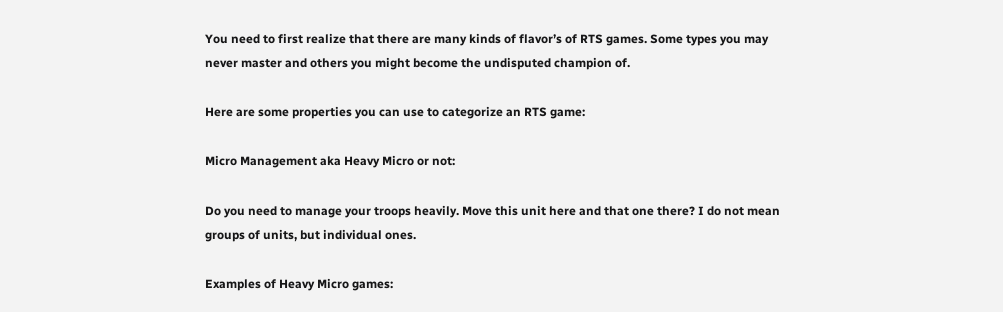You need to first realize that there are many kinds of flavor’s of RTS games. Some types you may never master and others you might become the undisputed champion of.

Here are some properties you can use to categorize an RTS game:

Micro Management aka Heavy Micro or not:

Do you need to manage your troops heavily. Move this unit here and that one there? I do not mean groups of units, but individual ones.

Examples of Heavy Micro games: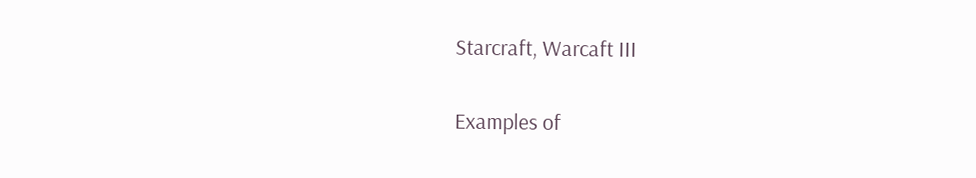Starcraft, Warcaft III

Examples of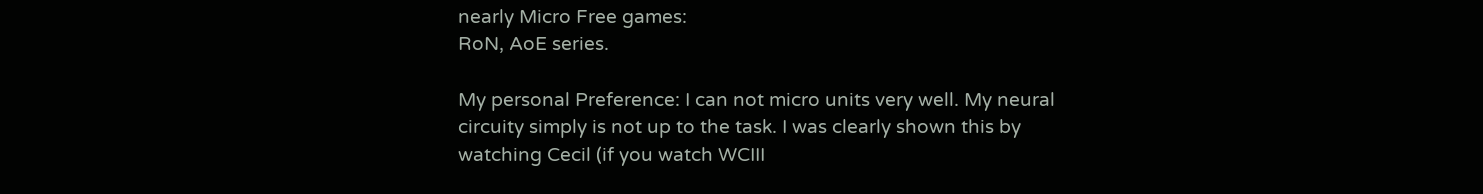nearly Micro Free games:
RoN, AoE series.

My personal Preference: I can not micro units very well. My neural circuity simply is not up to the task. I was clearly shown this by watching Cecil (if you watch WCIII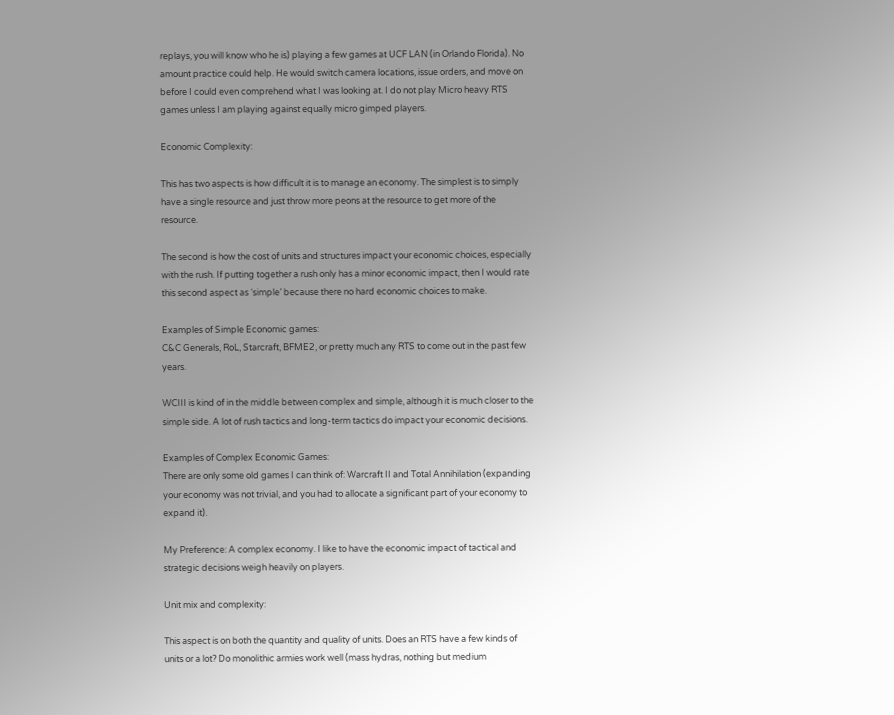replays, you will know who he is) playing a few games at UCF LAN (in Orlando Florida). No amount practice could help. He would switch camera locations, issue orders, and move on before I could even comprehend what I was looking at. I do not play Micro heavy RTS games unless I am playing against equally micro gimped players.

Economic Complexity:

This has two aspects is how difficult it is to manage an economy. The simplest is to simply have a single resource and just throw more peons at the resource to get more of the resource.

The second is how the cost of units and structures impact your economic choices, especially with the rush. If putting together a rush only has a minor economic impact, then I would rate this second aspect as ‘simple’ because there no hard economic choices to make.

Examples of Simple Economic games:
C&C Generals, RoL, Starcraft, BFME2, or pretty much any RTS to come out in the past few years.

WCIII is kind of in the middle between complex and simple, although it is much closer to the simple side. A lot of rush tactics and long-term tactics do impact your economic decisions.

Examples of Complex Economic Games:
There are only some old games I can think of: Warcraft II and Total Annihilation (expanding your economy was not trivial, and you had to allocate a significant part of your economy to expand it).

My Preference: A complex economy. I like to have the economic impact of tactical and strategic decisions weigh heavily on players.

Unit mix and complexity:

This aspect is on both the quantity and quality of units. Does an RTS have a few kinds of units or a lot? Do monolithic armies work well (mass hydras, nothing but medium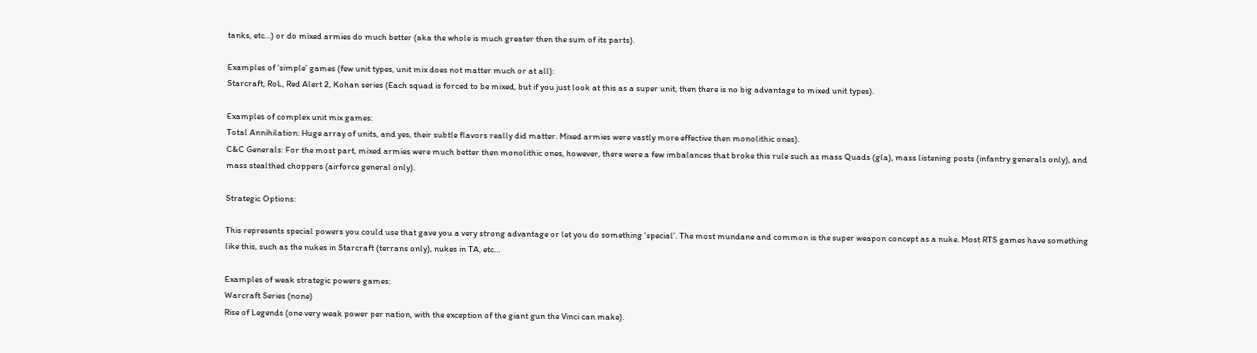tanks, etc…) or do mixed armies do much better (aka the whole is much greater then the sum of its parts).

Examples of ‘simple’ games (few unit types, unit mix does not matter much or at all):
Starcraft, RoL, Red Alert 2, Kohan series (Each squad is forced to be mixed, but if you just look at this as a super unit, then there is no big advantage to mixed unit types).

Examples of complex unit mix games:
Total Annihilation: Huge array of units, and yes, their subtle flavors really did matter. Mixed armies were vastly more effective then monolithic ones).
C&C Generals: For the most part, mixed armies were much better then monolithic ones, however, there were a few imbalances that broke this rule such as mass Quads (gla), mass listening posts (infantry generals only), and mass stealthed choppers (airforce general only).

Strategic Options:

This represents special powers you could use that gave you a very strong advantage or let you do something ‘special’. The most mundane and common is the super weapon concept as a nuke. Most RTS games have something like this, such as the nukes in Starcraft (terrans only), nukes in TA, etc…

Examples of weak strategic powers games:
Warcraft Series (none)
Rise of Legends (one very weak power per nation, with the exception of the giant gun the Vinci can make).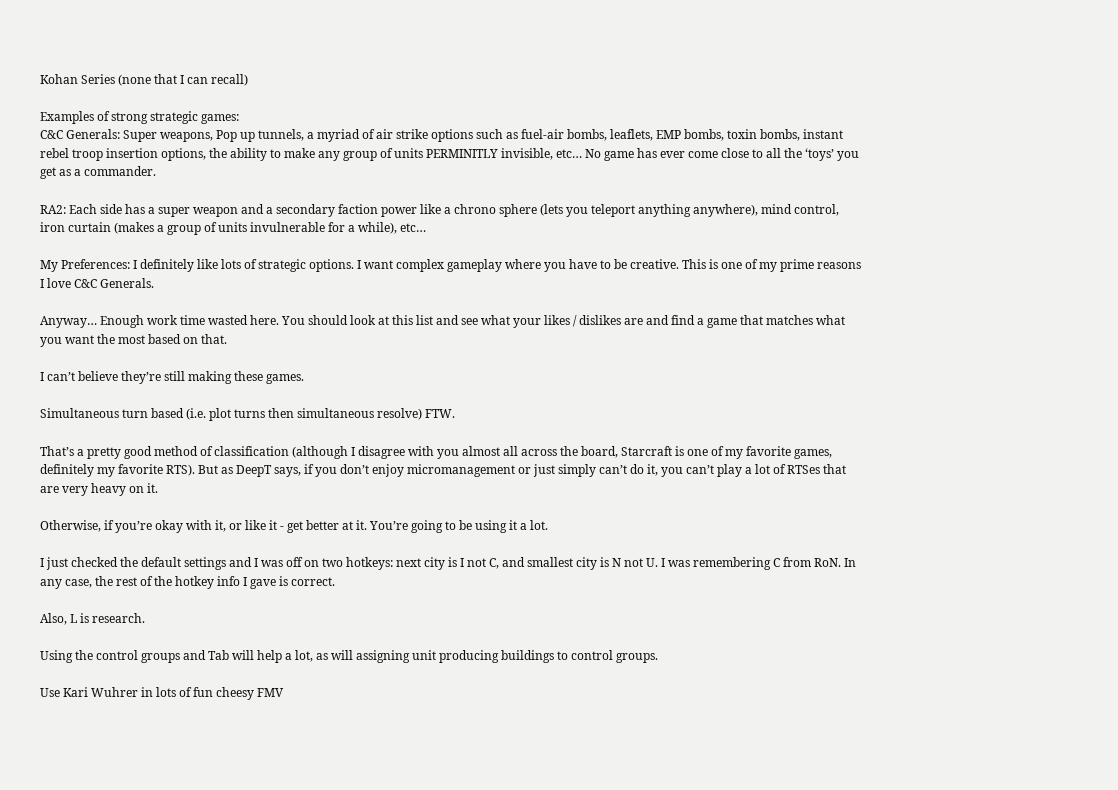Kohan Series (none that I can recall)

Examples of strong strategic games:
C&C Generals: Super weapons, Pop up tunnels, a myriad of air strike options such as fuel-air bombs, leaflets, EMP bombs, toxin bombs, instant rebel troop insertion options, the ability to make any group of units PERMINITLY invisible, etc… No game has ever come close to all the ‘toys’ you get as a commander.

RA2: Each side has a super weapon and a secondary faction power like a chrono sphere (lets you teleport anything anywhere), mind control, iron curtain (makes a group of units invulnerable for a while), etc…

My Preferences: I definitely like lots of strategic options. I want complex gameplay where you have to be creative. This is one of my prime reasons I love C&C Generals.

Anyway… Enough work time wasted here. You should look at this list and see what your likes / dislikes are and find a game that matches what you want the most based on that.

I can’t believe they’re still making these games.

Simultaneous turn based (i.e. plot turns then simultaneous resolve) FTW.

That’s a pretty good method of classification (although I disagree with you almost all across the board, Starcraft is one of my favorite games, definitely my favorite RTS). But as DeepT says, if you don’t enjoy micromanagement or just simply can’t do it, you can’t play a lot of RTSes that are very heavy on it.

Otherwise, if you’re okay with it, or like it - get better at it. You’re going to be using it a lot.

I just checked the default settings and I was off on two hotkeys: next city is I not C, and smallest city is N not U. I was remembering C from RoN. In any case, the rest of the hotkey info I gave is correct.

Also, L is research.

Using the control groups and Tab will help a lot, as will assigning unit producing buildings to control groups.

Use Kari Wuhrer in lots of fun cheesy FMV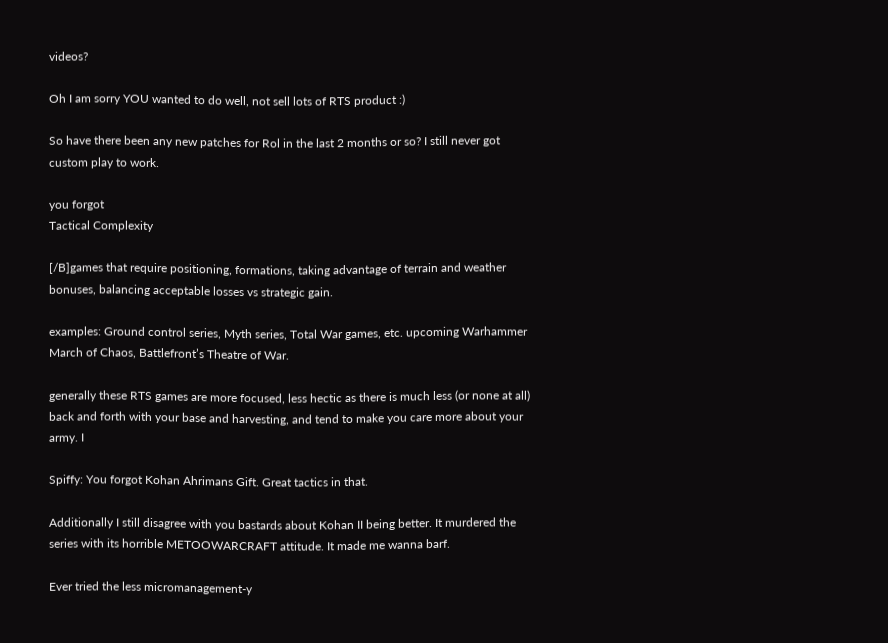videos?

Oh I am sorry YOU wanted to do well, not sell lots of RTS product :)

So have there been any new patches for Rol in the last 2 months or so? I still never got custom play to work.

you forgot
Tactical Complexity

[/B]games that require positioning, formations, taking advantage of terrain and weather bonuses, balancing acceptable losses vs strategic gain.

examples: Ground control series, Myth series, Total War games, etc. upcoming Warhammer March of Chaos, Battlefront’s Theatre of War.

generally these RTS games are more focused, less hectic as there is much less (or none at all) back and forth with your base and harvesting, and tend to make you care more about your army. I

Spiffy: You forgot Kohan Ahrimans Gift. Great tactics in that.

Additionally I still disagree with you bastards about Kohan II being better. It murdered the series with its horrible METOOWARCRAFT attitude. It made me wanna barf.

Ever tried the less micromanagement-y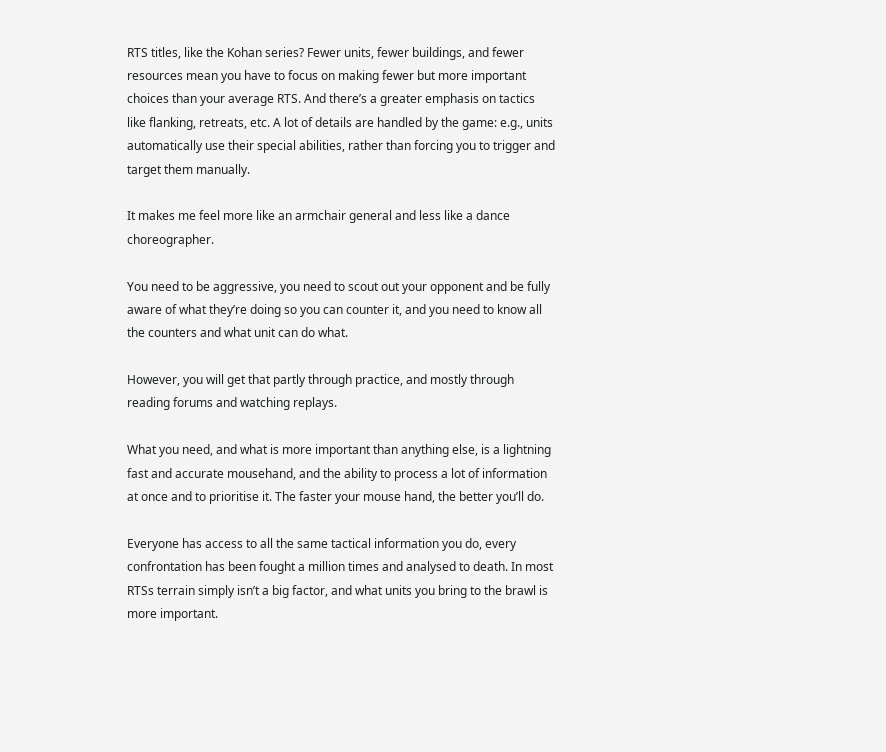RTS titles, like the Kohan series? Fewer units, fewer buildings, and fewer resources mean you have to focus on making fewer but more important choices than your average RTS. And there’s a greater emphasis on tactics like flanking, retreats, etc. A lot of details are handled by the game: e.g., units automatically use their special abilities, rather than forcing you to trigger and target them manually.

It makes me feel more like an armchair general and less like a dance choreographer.

You need to be aggressive, you need to scout out your opponent and be fully aware of what they’re doing so you can counter it, and you need to know all the counters and what unit can do what.

However, you will get that partly through practice, and mostly through reading forums and watching replays.

What you need, and what is more important than anything else, is a lightning fast and accurate mousehand, and the ability to process a lot of information at once and to prioritise it. The faster your mouse hand, the better you’ll do.

Everyone has access to all the same tactical information you do, every confrontation has been fought a million times and analysed to death. In most RTSs terrain simply isn’t a big factor, and what units you bring to the brawl is more important.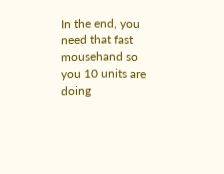In the end, you need that fast mousehand so you 10 units are doing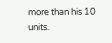more than his 10 units.